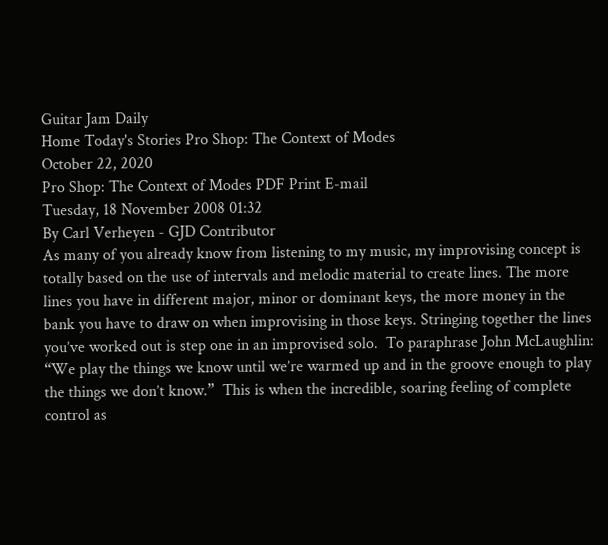Guitar Jam Daily
Home Today's Stories Pro Shop: The Context of Modes
October 22, 2020
Pro Shop: The Context of Modes PDF Print E-mail
Tuesday, 18 November 2008 01:32
By Carl Verheyen - GJD Contributor
As many of you already know from listening to my music, my improvising concept is totally based on the use of intervals and melodic material to create lines. The more lines you have in different major, minor or dominant keys, the more money in the bank you have to draw on when improvising in those keys. Stringing together the lines you’ve worked out is step one in an improvised solo.  To paraphrase John McLaughlin: “We play the things we know until we’re warmed up and in the groove enough to play the things we don’t know.”  This is when the incredible, soaring feeling of complete control as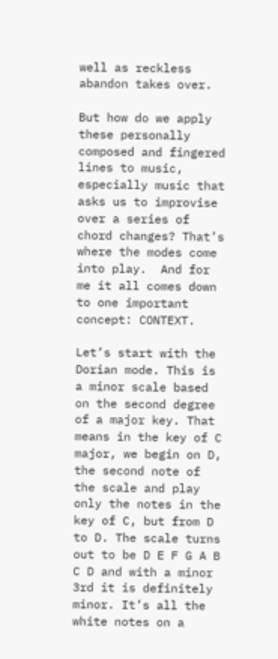well as reckless abandon takes over.

But how do we apply these personally composed and fingered lines to music, especially music that asks us to improvise over a series of chord changes? That’s where the modes come into play.  And for me it all comes down to one important concept: CONTEXT.

Let’s start with the Dorian mode. This is a minor scale based on the second degree of a major key. That means in the key of C major, we begin on D, the second note of the scale and play only the notes in the key of C, but from D to D. The scale turns out to be D E F G A B C D and with a minor 3rd it is definitely minor. It’s all the white notes on a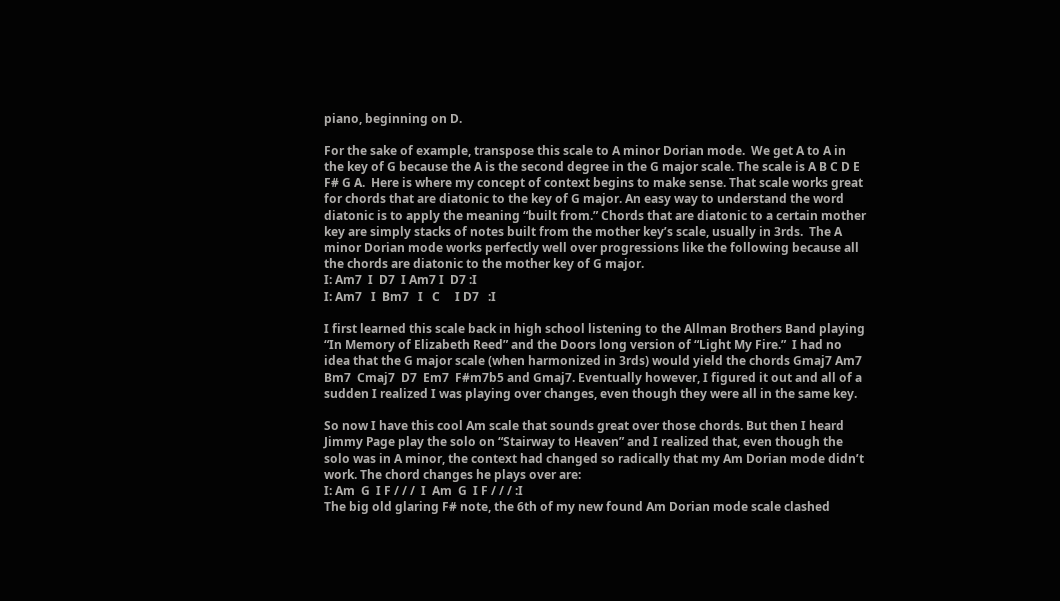piano, beginning on D.

For the sake of example, transpose this scale to A minor Dorian mode.  We get A to A in the key of G because the A is the second degree in the G major scale. The scale is A B C D E F# G A.  Here is where my concept of context begins to make sense. That scale works great for chords that are diatonic to the key of G major. An easy way to understand the word diatonic is to apply the meaning “built from.” Chords that are diatonic to a certain mother key are simply stacks of notes built from the mother key’s scale, usually in 3rds.  The A minor Dorian mode works perfectly well over progressions like the following because all the chords are diatonic to the mother key of G major.
I: Am7  I  D7  I Am7 I  D7 :I
I: Am7   I  Bm7   I   C     I D7   :I

I first learned this scale back in high school listening to the Allman Brothers Band playing “In Memory of Elizabeth Reed” and the Doors long version of “Light My Fire.”  I had no idea that the G major scale (when harmonized in 3rds) would yield the chords Gmaj7 Am7  Bm7  Cmaj7  D7  Em7  F#m7b5 and Gmaj7. Eventually however, I figured it out and all of a sudden I realized I was playing over changes, even though they were all in the same key.

So now I have this cool Am scale that sounds great over those chords. But then I heard Jimmy Page play the solo on “Stairway to Heaven” and I realized that, even though the solo was in A minor, the context had changed so radically that my Am Dorian mode didn’t work. The chord changes he plays over are:
I: Am  G  I F / / /  I  Am  G  I F / / / :I
The big old glaring F# note, the 6th of my new found Am Dorian mode scale clashed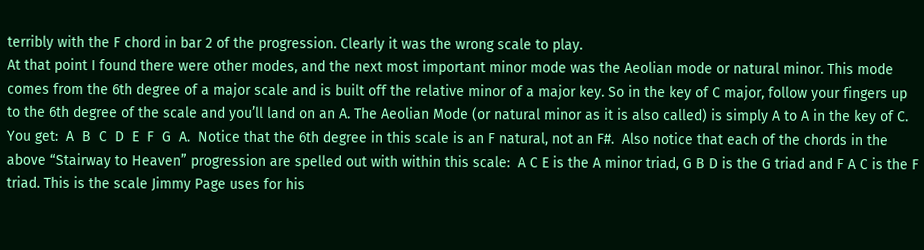terribly with the F chord in bar 2 of the progression. Clearly it was the wrong scale to play.
At that point I found there were other modes, and the next most important minor mode was the Aeolian mode or natural minor. This mode comes from the 6th degree of a major scale and is built off the relative minor of a major key. So in the key of C major, follow your fingers up to the 6th degree of the scale and you’ll land on an A. The Aeolian Mode (or natural minor as it is also called) is simply A to A in the key of C. You get:  A  B  C  D  E  F  G  A.  Notice that the 6th degree in this scale is an F natural, not an F#.  Also notice that each of the chords in the above “Stairway to Heaven” progression are spelled out with within this scale:  A C E is the A minor triad, G B D is the G triad and F A C is the F triad. This is the scale Jimmy Page uses for his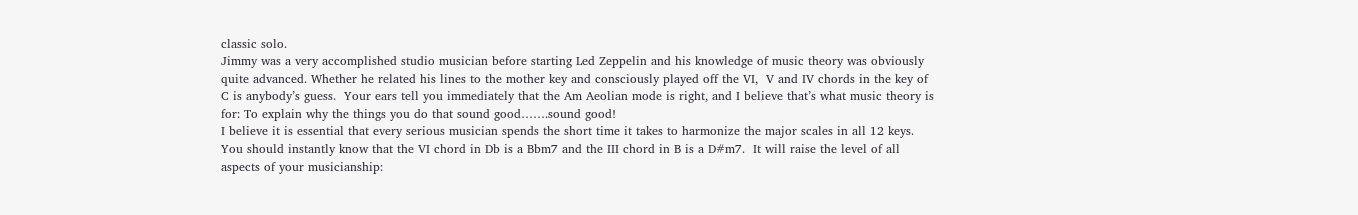classic solo.
Jimmy was a very accomplished studio musician before starting Led Zeppelin and his knowledge of music theory was obviously quite advanced. Whether he related his lines to the mother key and consciously played off the VI,  V and IV chords in the key of C is anybody’s guess.  Your ears tell you immediately that the Am Aeolian mode is right, and I believe that’s what music theory is for: To explain why the things you do that sound good…….sound good!
I believe it is essential that every serious musician spends the short time it takes to harmonize the major scales in all 12 keys. You should instantly know that the VI chord in Db is a Bbm7 and the III chord in B is a D#m7.  It will raise the level of all aspects of your musicianship: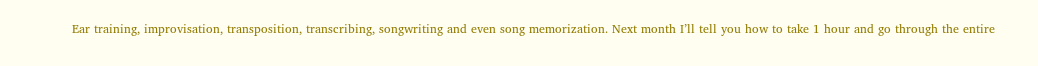Ear training, improvisation, transposition, transcribing, songwriting and even song memorization. Next month I’ll tell you how to take 1 hour and go through the entire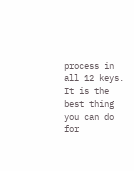process in all 12 keys. It is the best thing you can do for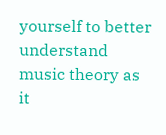yourself to better understand music theory as it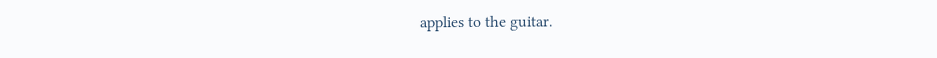applies to the guitar.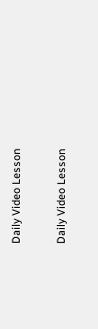Daily Video Lesson

Daily Video Lesson